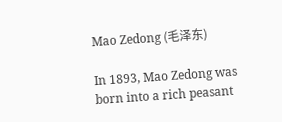Mao Zedong (毛泽东)

In 1893, Mao Zedong was born into a rich peasant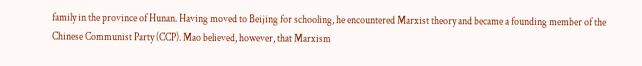family in the province of Hunan. Having moved to Beijing for schooling, he encountered Marxist theory and became a founding member of the Chinese Communist Party (CCP). Mao believed, however, that Marxism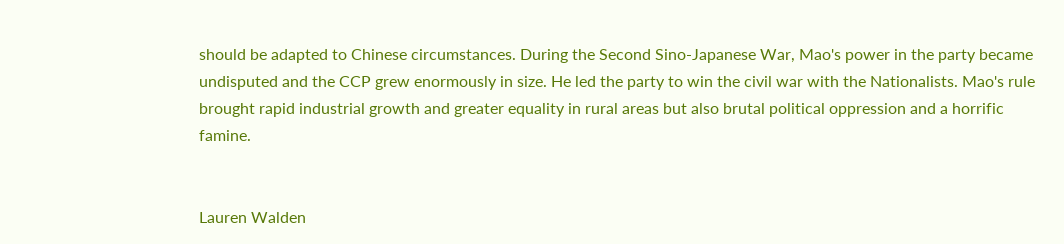should be adapted to Chinese circumstances. During the Second Sino-Japanese War, Mao's power in the party became undisputed and the CCP grew enormously in size. He led the party to win the civil war with the Nationalists. Mao's rule brought rapid industrial growth and greater equality in rural areas but also brutal political oppression and a horrific famine.


Lauren Walden